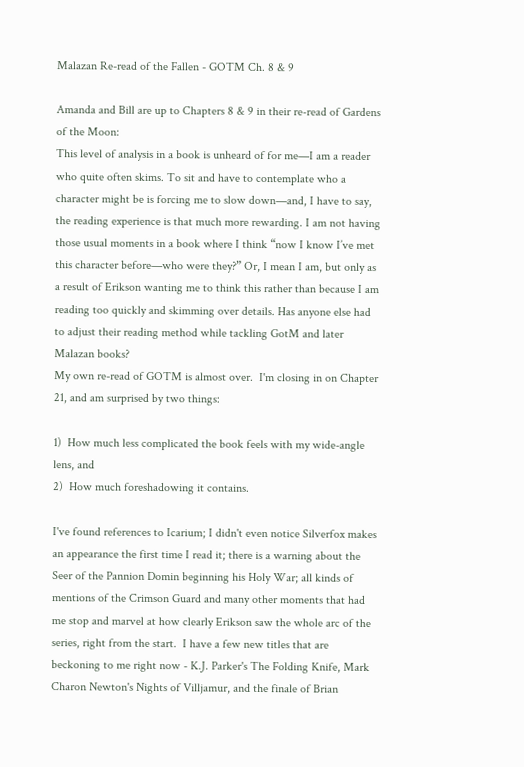Malazan Re-read of the Fallen - GOTM Ch. 8 & 9

Amanda and Bill are up to Chapters 8 & 9 in their re-read of Gardens of the Moon:
This level of analysis in a book is unheard of for me—I am a reader who quite often skims. To sit and have to contemplate who a character might be is forcing me to slow down—and, I have to say, the reading experience is that much more rewarding. I am not having those usual moments in a book where I think “now I know I’ve met this character before—who were they?” Or, I mean I am, but only as a result of Erikson wanting me to think this rather than because I am reading too quickly and skimming over details. Has anyone else had to adjust their reading method while tackling GotM and later Malazan books?
My own re-read of GOTM is almost over.  I'm closing in on Chapter 21, and am surprised by two things:

1)  How much less complicated the book feels with my wide-angle lens, and
2)  How much foreshadowing it contains.

I've found references to Icarium; I didn't even notice Silverfox makes an appearance the first time I read it; there is a warning about the Seer of the Pannion Domin beginning his Holy War; all kinds of mentions of the Crimson Guard and many other moments that had me stop and marvel at how clearly Erikson saw the whole arc of the series, right from the start.  I have a few new titles that are beckoning to me right now - K.J. Parker's The Folding Knife, Mark Charon Newton's Nights of Villjamur, and the finale of Brian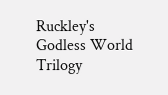Ruckley's Godless World Trilogy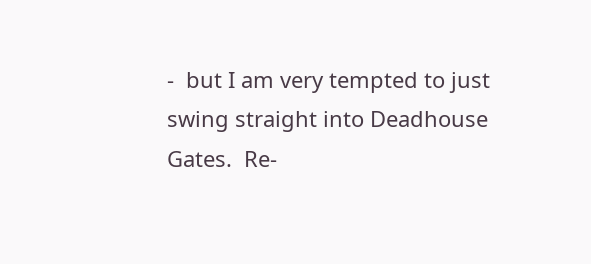-  but I am very tempted to just swing straight into Deadhouse Gates.  Re-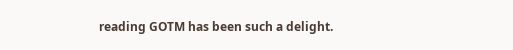reading GOTM has been such a delight.